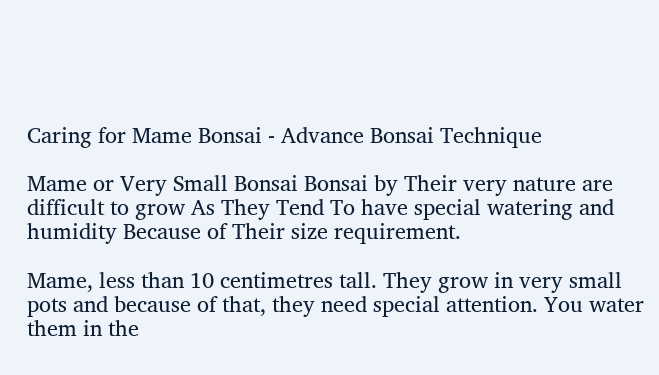Caring for Mame Bonsai - Advance Bonsai Technique

Mame or Very Small Bonsai Bonsai by Their very nature are difficult to grow As They Tend To have special watering and humidity Because of Their size requirement.

Mame, less than 10 centimetres tall. They grow in very small pots and because of that, they need special attention. You water them in the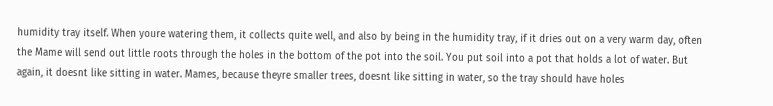humidity tray itself. When youre watering them, it collects quite well, and also by being in the humidity tray, if it dries out on a very warm day, often the Mame will send out little roots through the holes in the bottom of the pot into the soil. You put soil into a pot that holds a lot of water. But again, it doesnt like sitting in water. Mames, because theyre smaller trees, doesnt like sitting in water, so the tray should have holes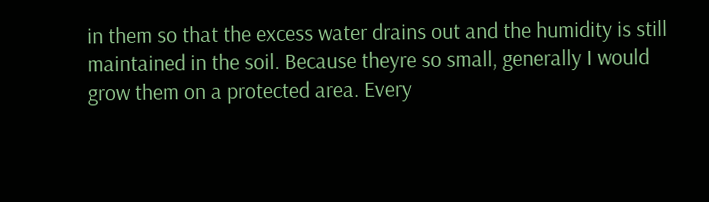in them so that the excess water drains out and the humidity is still maintained in the soil. Because theyre so small, generally I would grow them on a protected area. Every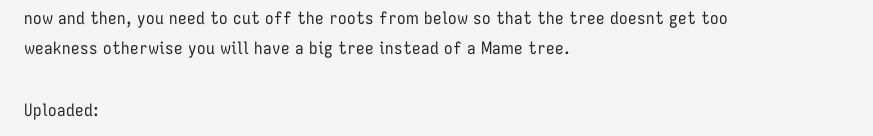now and then, you need to cut off the roots from below so that the tree doesnt get too weakness otherwise you will have a big tree instead of a Mame tree.

Uploaded: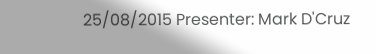25/08/2015 Presenter: Mark D'Cruz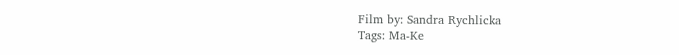Film by: Sandra Rychlicka
Tags: Ma-Ke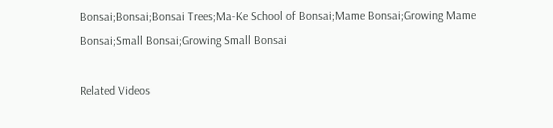Bonsai;Bonsai;Bonsai Trees;Ma-Ke School of Bonsai;Mame Bonsai;Growing Mame Bonsai;Small Bonsai;Growing Small Bonsai

Related Videos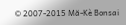© 2007-2015 Mă-Kè Bonsai